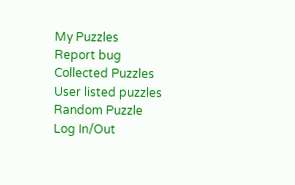My Puzzles
Report bug
Collected Puzzles
User listed puzzles
Random Puzzle
Log In/Out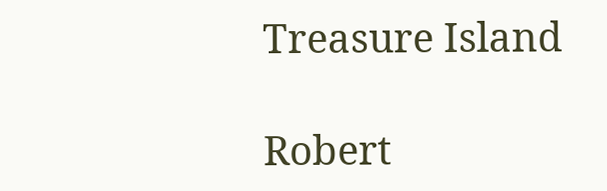Treasure Island

Robert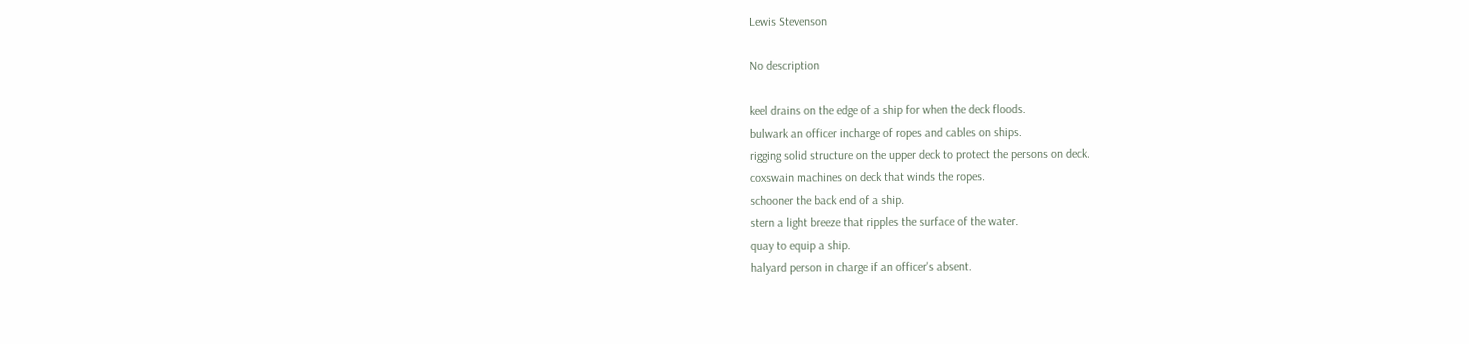Lewis Stevenson

No description

keel drains on the edge of a ship for when the deck floods.
bulwark an officer incharge of ropes and cables on ships.
rigging solid structure on the upper deck to protect the persons on deck.
coxswain machines on deck that winds the ropes.
schooner the back end of a ship.
stern a light breeze that ripples the surface of the water.
quay to equip a ship.
halyard person in charge if an officer's absent.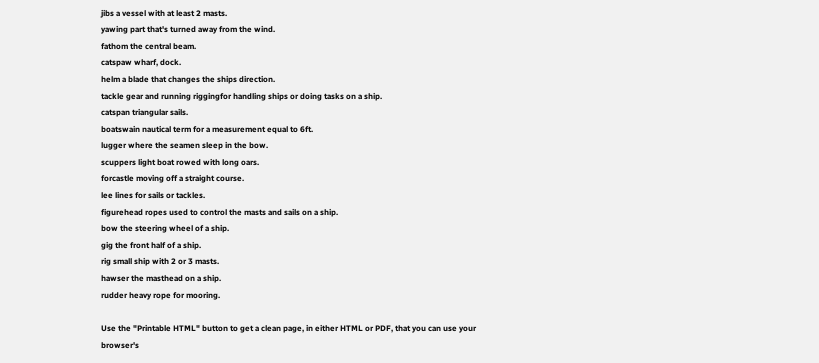jibs a vessel with at least 2 masts.
yawing part that's turned away from the wind.
fathom the central beam.
catspaw wharf, dock.
helm a blade that changes the ships direction.
tackle gear and running riggingfor handling ships or doing tasks on a ship.
catspan triangular sails.
boatswain nautical term for a measurement equal to 6ft.
lugger where the seamen sleep in the bow.
scuppers light boat rowed with long oars.
forcastle moving off a straight course.
lee lines for sails or tackles.
figurehead ropes used to control the masts and sails on a ship.
bow the steering wheel of a ship.
gig the front half of a ship.
rig small ship with 2 or 3 masts.
hawser the masthead on a ship.
rudder heavy rope for mooring.

Use the "Printable HTML" button to get a clean page, in either HTML or PDF, that you can use your browser's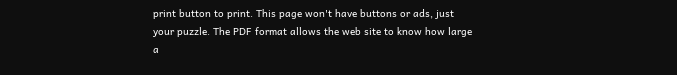print button to print. This page won't have buttons or ads, just your puzzle. The PDF format allows the web site to know how large a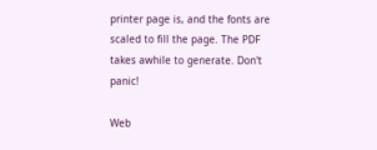printer page is, and the fonts are scaled to fill the page. The PDF takes awhile to generate. Don't panic!

Web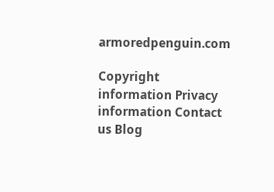armoredpenguin.com

Copyright information Privacy information Contact us Blog